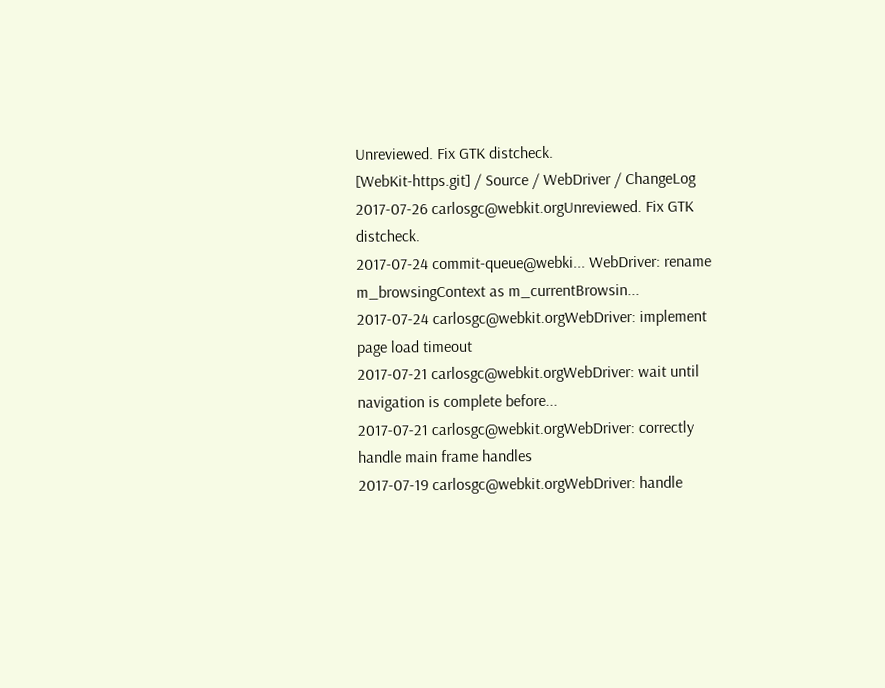Unreviewed. Fix GTK distcheck.
[WebKit-https.git] / Source / WebDriver / ChangeLog
2017-07-26 carlosgc@webkit.orgUnreviewed. Fix GTK distcheck.
2017-07-24 commit-queue@webki... WebDriver: rename m_browsingContext as m_currentBrowsin...
2017-07-24 carlosgc@webkit.orgWebDriver: implement page load timeout
2017-07-21 carlosgc@webkit.orgWebDriver: wait until navigation is complete before...
2017-07-21 carlosgc@webkit.orgWebDriver: correctly handle main frame handles
2017-07-19 carlosgc@webkit.orgWebDriver: handle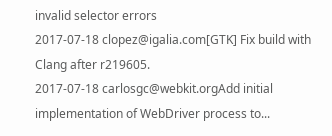invalid selector errors
2017-07-18 clopez@igalia.com[GTK] Fix build with Clang after r219605.
2017-07-18 carlosgc@webkit.orgAdd initial implementation of WebDriver process to...